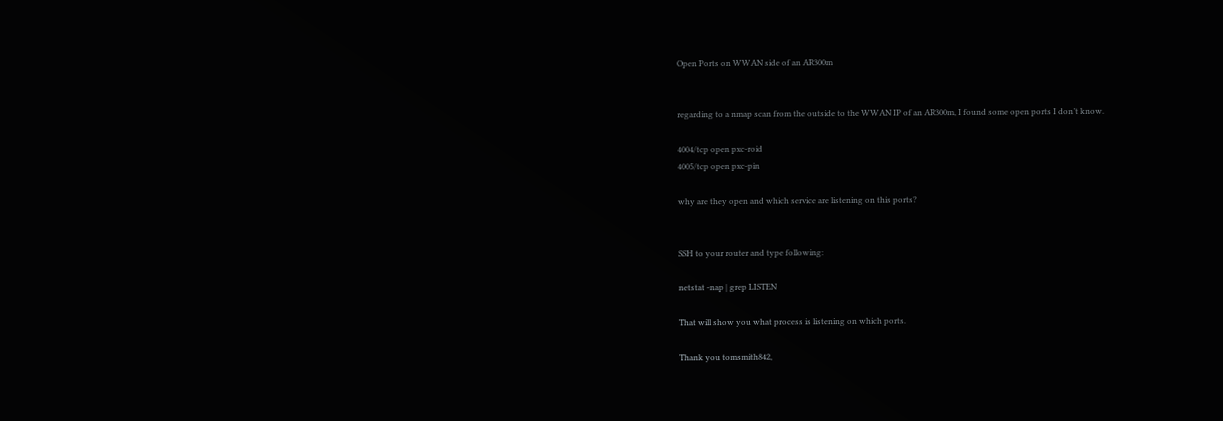Open Ports on WWAN side of an AR300m


regarding to a nmap scan from the outside to the WWAN IP of an AR300m, I found some open ports I don’t know.

4004/tcp open pxc-roid
4005/tcp open pxc-pin

why are they open and which service are listening on this ports?


SSH to your router and type following:

netstat -nap | grep LISTEN

That will show you what process is listening on which ports.

Thank you tomsmith842,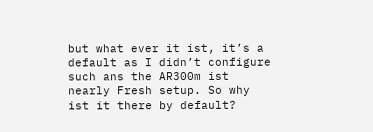but what ever it ist, it’s a default as I didn’t configure such ans the AR300m ist nearly Fresh setup. So why ist it there by default?